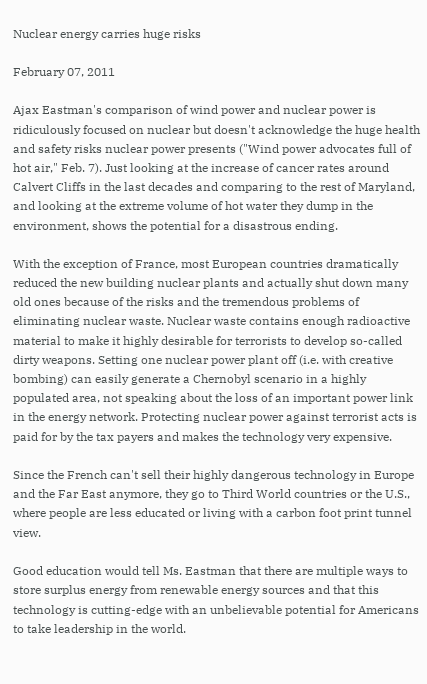Nuclear energy carries huge risks

February 07, 2011

Ajax Eastman's comparison of wind power and nuclear power is ridiculously focused on nuclear but doesn't acknowledge the huge health and safety risks nuclear power presents ("Wind power advocates full of hot air," Feb. 7). Just looking at the increase of cancer rates around Calvert Cliffs in the last decades and comparing to the rest of Maryland, and looking at the extreme volume of hot water they dump in the environment, shows the potential for a disastrous ending.

With the exception of France, most European countries dramatically reduced the new building nuclear plants and actually shut down many old ones because of the risks and the tremendous problems of eliminating nuclear waste. Nuclear waste contains enough radioactive material to make it highly desirable for terrorists to develop so-called dirty weapons. Setting one nuclear power plant off (i.e. with creative bombing) can easily generate a Chernobyl scenario in a highly populated area, not speaking about the loss of an important power link in the energy network. Protecting nuclear power against terrorist acts is paid for by the tax payers and makes the technology very expensive.

Since the French can't sell their highly dangerous technology in Europe and the Far East anymore, they go to Third World countries or the U.S., where people are less educated or living with a carbon foot print tunnel view.

Good education would tell Ms. Eastman that there are multiple ways to store surplus energy from renewable energy sources and that this technology is cutting-edge with an unbelievable potential for Americans to take leadership in the world.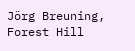Jörg Breuning, Forest Hill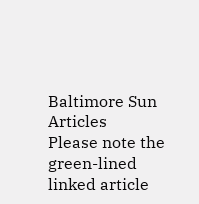Baltimore Sun Articles
Please note the green-lined linked article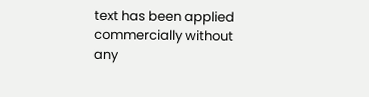text has been applied commercially without any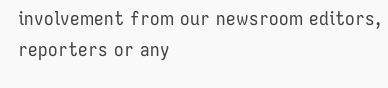involvement from our newsroom editors, reporters or any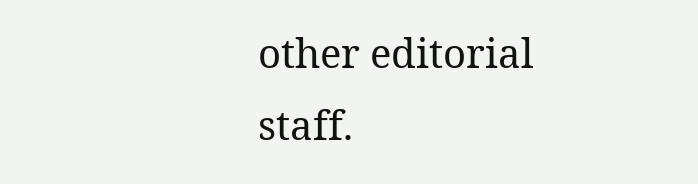other editorial staff.